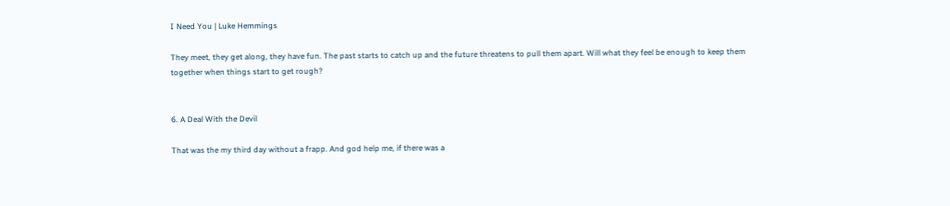I Need You | Luke Hemmings

They meet, they get along, they have fun. The past starts to catch up and the future threatens to pull them apart. Will what they feel be enough to keep them together when things start to get rough?


6. A Deal With the Devil

That was the my third day without a frapp. And god help me, if there was a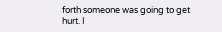forth someone was going to get hurt. I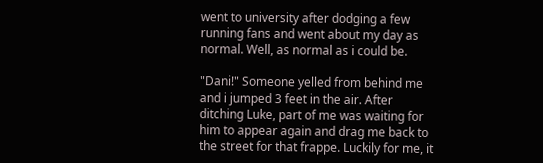went to university after dodging a few running fans and went about my day as normal. Well, as normal as i could be.

"Dani!" Someone yelled from behind me and i jumped 3 feet in the air. After ditching Luke, part of me was waiting for him to appear again and drag me back to the street for that frappe. Luckily for me, it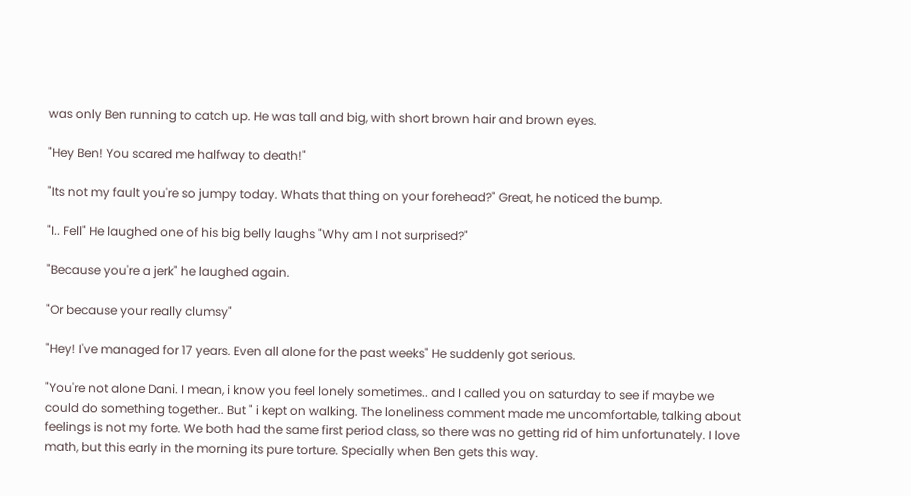was only Ben running to catch up. He was tall and big, with short brown hair and brown eyes.

"Hey Ben! You scared me halfway to death!"

"Its not my fault you're so jumpy today. Whats that thing on your forehead?" Great, he noticed the bump.

"I.. Fell" He laughed one of his big belly laughs "Why am I not surprised?"

"Because you're a jerk" he laughed again.

"Or because your really clumsy"

"Hey! I've managed for 17 years. Even all alone for the past weeks" He suddenly got serious.

"You're not alone Dani. I mean, i know you feel lonely sometimes.. and I called you on saturday to see if maybe we could do something together.. But " i kept on walking. The loneliness comment made me uncomfortable, talking about feelings is not my forte. We both had the same first period class, so there was no getting rid of him unfortunately. I love math, but this early in the morning its pure torture. Specially when Ben gets this way.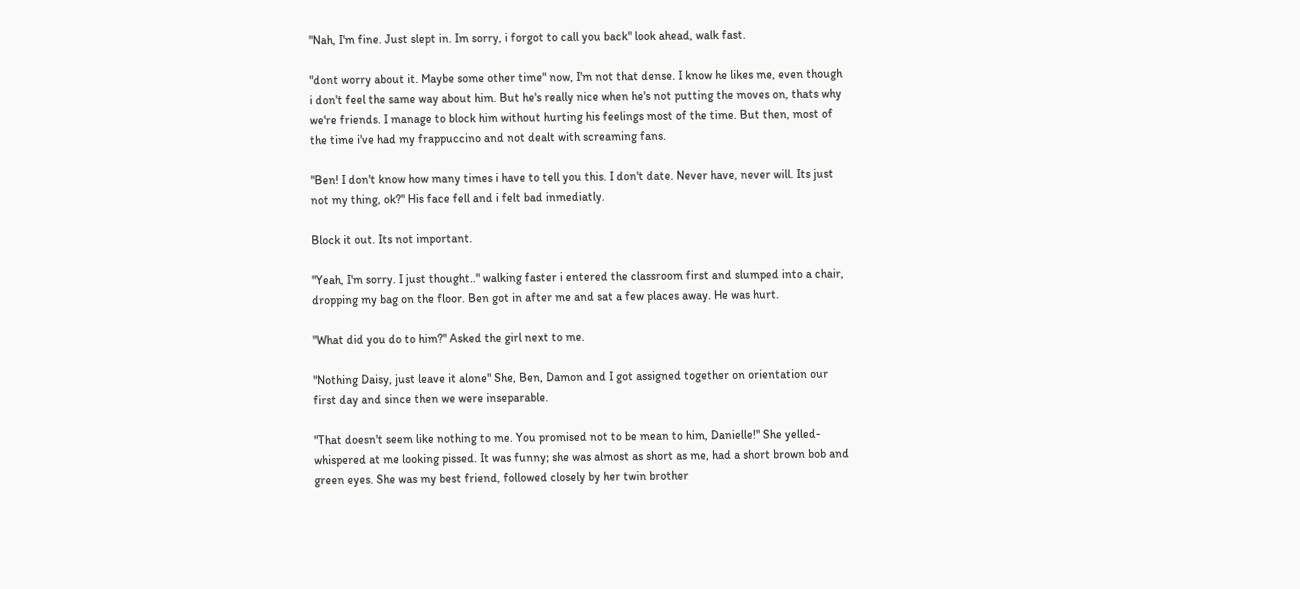"Nah, I'm fine. Just slept in. Im sorry, i forgot to call you back" look ahead, walk fast.

"dont worry about it. Maybe some other time" now, I'm not that dense. I know he likes me, even though i don't feel the same way about him. But he's really nice when he's not putting the moves on, thats why we're friends. I manage to block him without hurting his feelings most of the time. But then, most of the time i've had my frappuccino and not dealt with screaming fans.

"Ben! I don't know how many times i have to tell you this. I don't date. Never have, never will. Its just not my thing, ok?" His face fell and i felt bad inmediatly.

Block it out. Its not important.

"Yeah, I'm sorry. I just thought.." walking faster i entered the classroom first and slumped into a chair, dropping my bag on the floor. Ben got in after me and sat a few places away. He was hurt.

"What did you do to him?" Asked the girl next to me.

"Nothing Daisy, just leave it alone" She, Ben, Damon and I got assigned together on orientation our first day and since then we were inseparable.

"That doesn't seem like nothing to me. You promised not to be mean to him, Danielle!" She yelled-whispered at me looking pissed. It was funny; she was almost as short as me, had a short brown bob and green eyes. She was my best friend, followed closely by her twin brother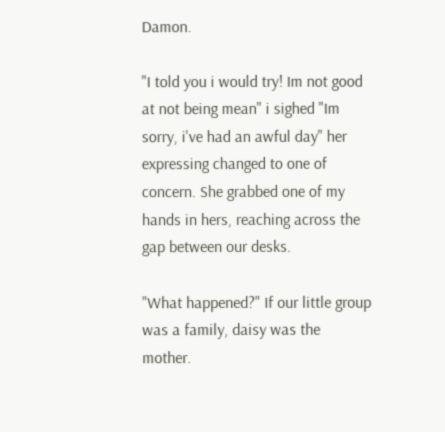Damon.

"I told you i would try! Im not good at not being mean" i sighed "Im sorry, i've had an awful day" her expressing changed to one of concern. She grabbed one of my hands in hers, reaching across the gap between our desks.

"What happened?" If our little group was a family, daisy was the mother.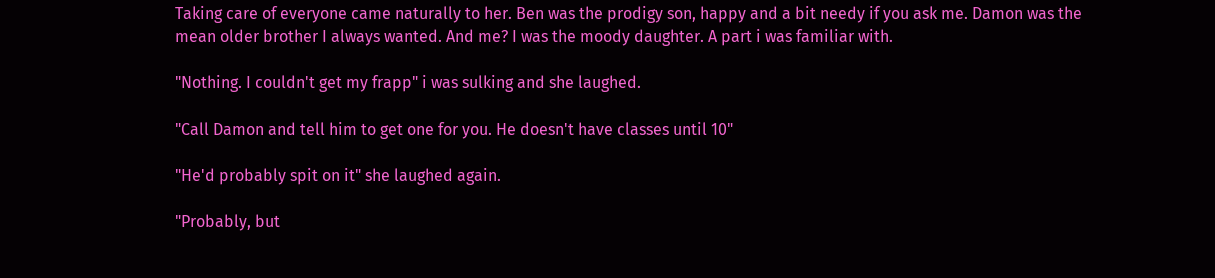Taking care of everyone came naturally to her. Ben was the prodigy son, happy and a bit needy if you ask me. Damon was the mean older brother I always wanted. And me? I was the moody daughter. A part i was familiar with.

"Nothing. I couldn't get my frapp" i was sulking and she laughed.

"Call Damon and tell him to get one for you. He doesn't have classes until 10"

"He'd probably spit on it" she laughed again.

"Probably, but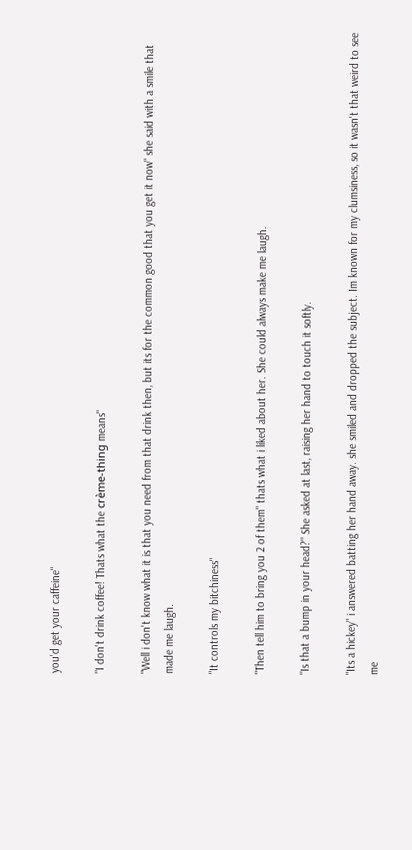you'd get your caffeine"

"I don't drink coffee! Thats what the crème-thing means"

"Well i don't know what it is that you need from that drink then, but its for the common good that you get it now" she said with a smile that made me laugh.

"It controls my bitchiness"

"Then tell him to bring you 2 of them" thats what i liked about her. She could always make me laugh.

"Is that a bump in your head?" She asked at last, raising her hand to touch it softly.

"Its a hickey" i answered batting her hand away. she smiled and dropped the subject. Im known for my clumsiness, so it wasn't that weird to see me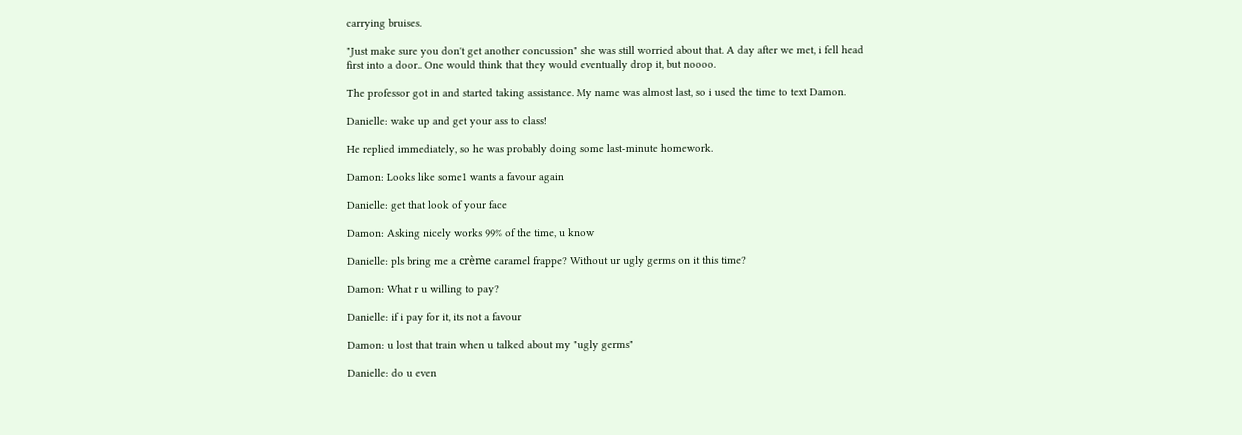carrying bruises.

"Just make sure you don't get another concussion" she was still worried about that. A day after we met, i fell head first into a door.. One would think that they would eventually drop it, but noooo.

The professor got in and started taking assistance. My name was almost last, so i used the time to text Damon.

Danielle: wake up and get your ass to class!

He replied immediately, so he was probably doing some last-minute homework.

Damon: Looks like some1 wants a favour again

Danielle: get that look of your face

Damon: Asking nicely works 99% of the time, u know

Danielle: pls bring me a crème caramel frappe? Without ur ugly germs on it this time?

Damon: What r u willing to pay?

Danielle: if i pay for it, its not a favour

Damon: u lost that train when u talked about my "ugly germs"

Danielle: do u even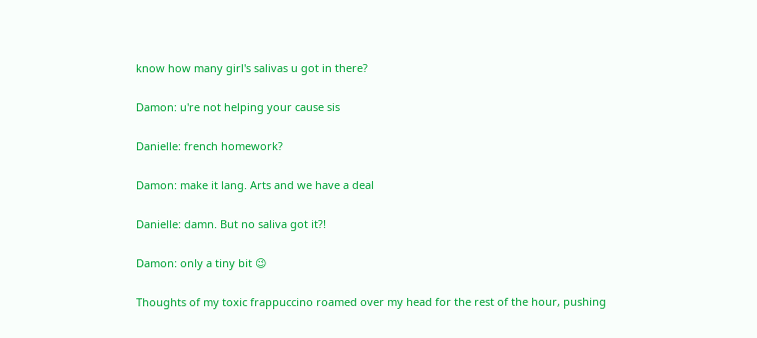know how many girl's salivas u got in there?

Damon: u're not helping your cause sis

Danielle: french homework?

Damon: make it lang. Arts and we have a deal

Danielle: damn. But no saliva got it?!

Damon: only a tiny bit 😉

Thoughts of my toxic frappuccino roamed over my head for the rest of the hour, pushing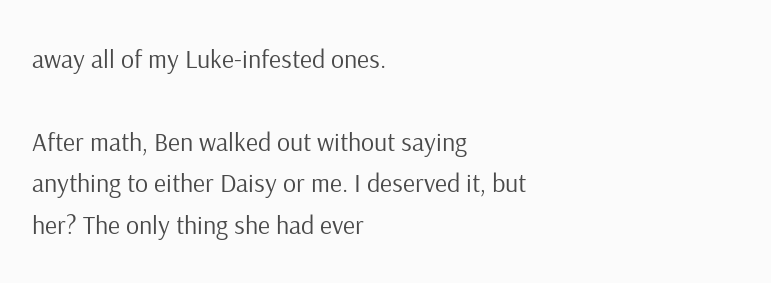away all of my Luke-infested ones.

After math, Ben walked out without saying anything to either Daisy or me. I deserved it, but her? The only thing she had ever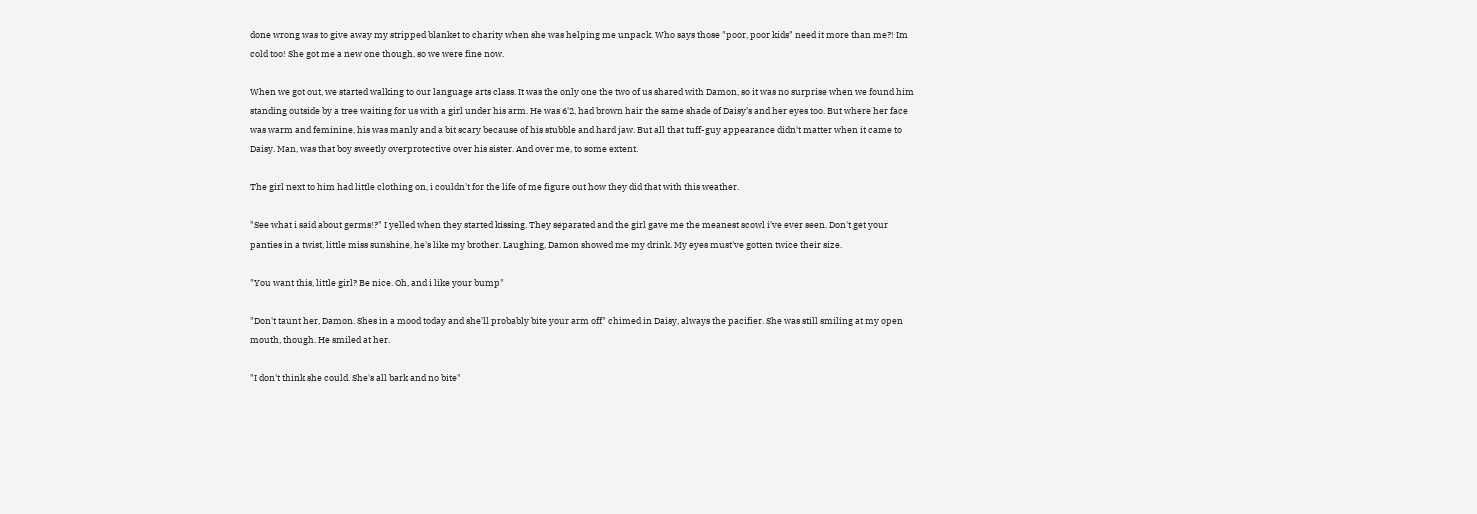done wrong was to give away my stripped blanket to charity when she was helping me unpack. Who says those "poor, poor kids" need it more than me?! Im cold too! She got me a new one though, so we were fine now.

When we got out, we started walking to our language arts class. It was the only one the two of us shared with Damon, so it was no surprise when we found him standing outside by a tree waiting for us with a girl under his arm. He was 6'2, had brown hair the same shade of Daisy's and her eyes too. But where her face was warm and feminine, his was manly and a bit scary because of his stubble and hard jaw. But all that tuff-guy appearance didn't matter when it came to Daisy. Man, was that boy sweetly overprotective over his sister. And over me, to some extent.

The girl next to him had little clothing on, i couldn't for the life of me figure out how they did that with this weather.

"See what i said about germs!?" I yelled when they started kissing. They separated and the girl gave me the meanest scowl i've ever seen. Don't get your panties in a twist, little miss sunshine, he's like my brother. Laughing, Damon showed me my drink. My eyes must've gotten twice their size.

"You want this, little girl? Be nice. Oh, and i like your bump"

"Don't taunt her, Damon. Shes in a mood today and she'll probably bite your arm off" chimed in Daisy, always the pacifier. She was still smiling at my open mouth, though. He smiled at her.

"I don't think she could. She's all bark and no bite"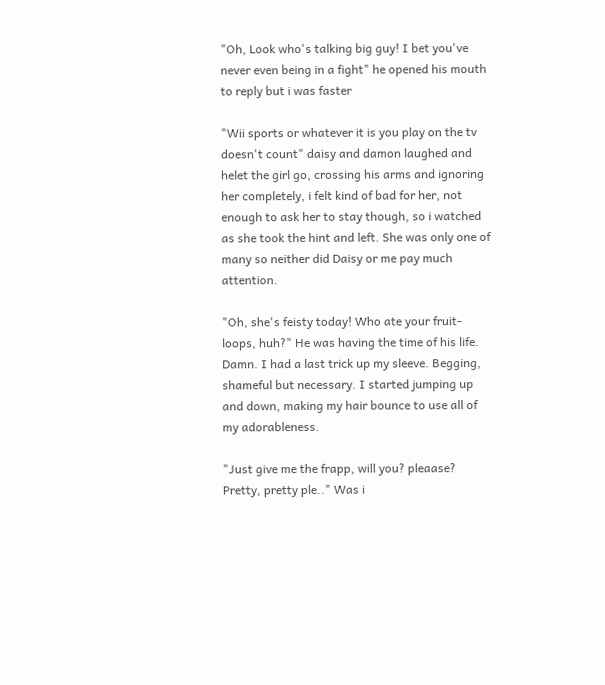"Oh, Look who's talking big guy! I bet you've never even being in a fight" he opened his mouth to reply but i was faster

"Wii sports or whatever it is you play on the tv doesn't count" daisy and damon laughed and helet the girl go, crossing his arms and ignoring her completely, i felt kind of bad for her, not enough to ask her to stay though, so i watched as she took the hint and left. She was only one of many so neither did Daisy or me pay much attention.

"Oh, she's feisty today! Who ate your fruit-loops, huh?" He was having the time of his life. Damn. I had a last trick up my sleeve. Begging, shameful but necessary. I started jumping up and down, making my hair bounce to use all of my adorableness.

"Just give me the frapp, will you? pleaase? Pretty, pretty ple.." Was i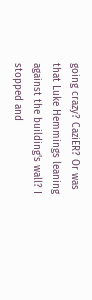going crazy? CaziER? Or was that Luke Hemmings leaning against the building's wall? I stopped and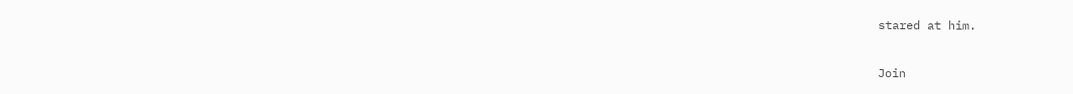stared at him.

Join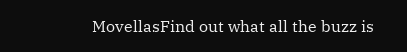MovellasFind out what all the buzz is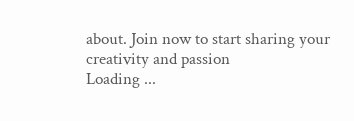about. Join now to start sharing your creativity and passion
Loading ...